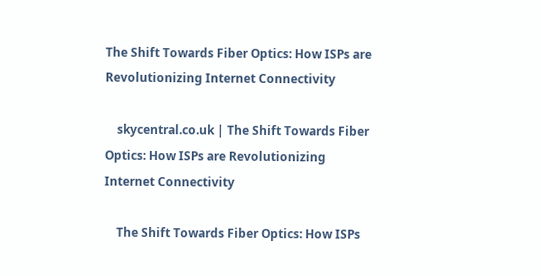The Shift Towards Fiber Optics: How ISPs are Revolutionizing Internet Connectivity

    skycentral.co.uk | The Shift Towards Fiber Optics: How ISPs are Revolutionizing Internet Connectivity

    The Shift Towards Fiber Optics: How ISPs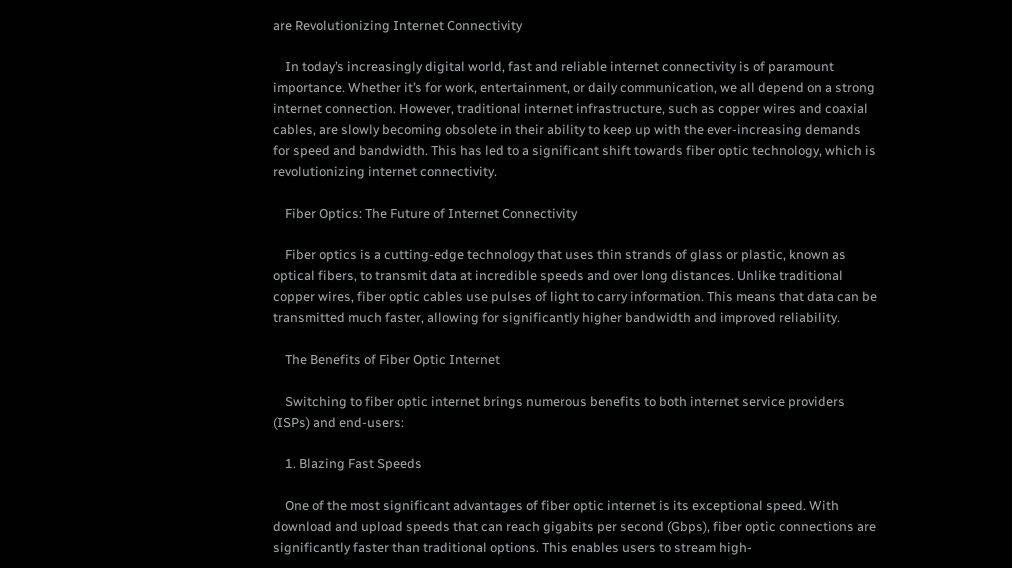are Revolutionizing Internet Connectivity

    In today’s increasingly digital world, fast and reliable internet connectivity is of paramount importance. Whether it’s for work, entertainment, or daily communication, we all depend on a strong internet connection. However, traditional internet infrastructure, such as copper wires and coaxial cables, are slowly becoming obsolete in their ability to keep up with the ever-increasing demands for speed and bandwidth. This has led to a significant shift towards fiber optic technology, which is revolutionizing internet connectivity.

    Fiber Optics: The Future of Internet Connectivity

    Fiber optics is a cutting-edge technology that uses thin strands of glass or plastic, known as optical fibers, to transmit data at incredible speeds and over long distances. Unlike traditional copper wires, fiber optic cables use pulses of light to carry information. This means that data can be transmitted much faster, allowing for significantly higher bandwidth and improved reliability.

    The Benefits of Fiber Optic Internet

    Switching to fiber optic internet brings numerous benefits to both internet service providers (ISPs) and end-users:

    1. Blazing Fast Speeds

    One of the most significant advantages of fiber optic internet is its exceptional speed. With download and upload speeds that can reach gigabits per second (Gbps), fiber optic connections are significantly faster than traditional options. This enables users to stream high-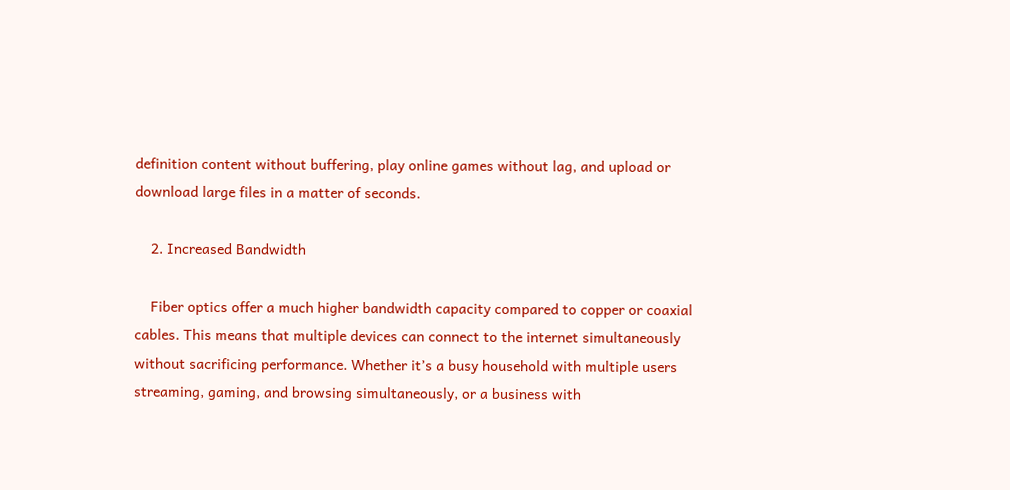definition content without buffering, play online games without lag, and upload or download large files in a matter of seconds.

    2. Increased Bandwidth

    Fiber optics offer a much higher bandwidth capacity compared to copper or coaxial cables. This means that multiple devices can connect to the internet simultaneously without sacrificing performance. Whether it’s a busy household with multiple users streaming, gaming, and browsing simultaneously, or a business with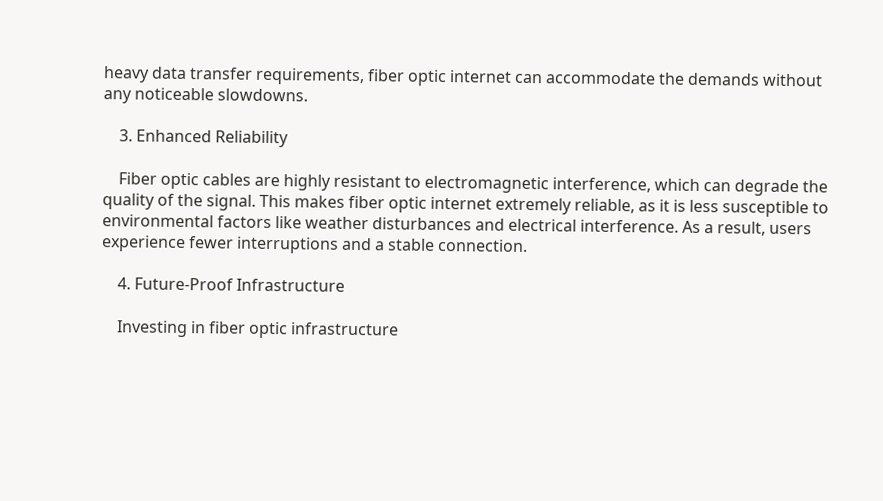heavy data transfer requirements, fiber optic internet can accommodate the demands without any noticeable slowdowns.

    3. Enhanced Reliability

    Fiber optic cables are highly resistant to electromagnetic interference, which can degrade the quality of the signal. This makes fiber optic internet extremely reliable, as it is less susceptible to environmental factors like weather disturbances and electrical interference. As a result, users experience fewer interruptions and a stable connection.

    4. Future-Proof Infrastructure

    Investing in fiber optic infrastructure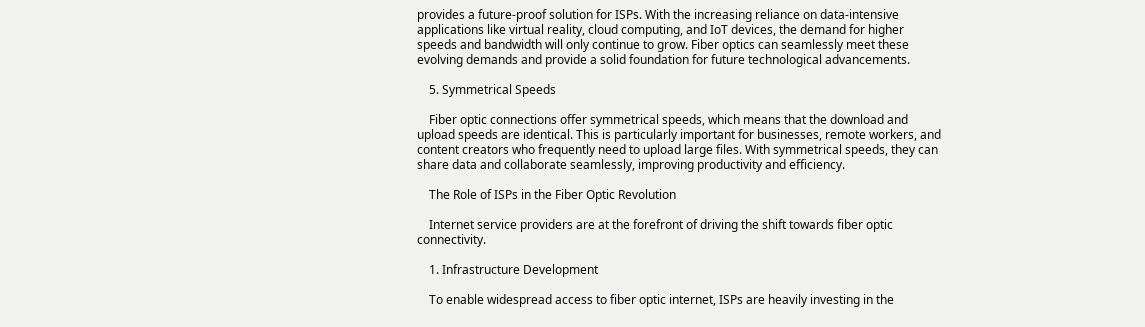provides a future-proof solution for ISPs. With the increasing reliance on data-intensive applications like virtual reality, cloud computing, and IoT devices, the demand for higher speeds and bandwidth will only continue to grow. Fiber optics can seamlessly meet these evolving demands and provide a solid foundation for future technological advancements.

    5. Symmetrical Speeds

    Fiber optic connections offer symmetrical speeds, which means that the download and upload speeds are identical. This is particularly important for businesses, remote workers, and content creators who frequently need to upload large files. With symmetrical speeds, they can share data and collaborate seamlessly, improving productivity and efficiency.

    The Role of ISPs in the Fiber Optic Revolution

    Internet service providers are at the forefront of driving the shift towards fiber optic connectivity.

    1. Infrastructure Development

    To enable widespread access to fiber optic internet, ISPs are heavily investing in the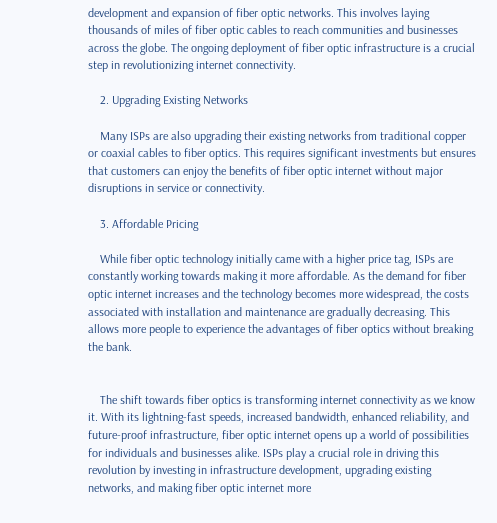development and expansion of fiber optic networks. This involves laying thousands of miles of fiber optic cables to reach communities and businesses across the globe. The ongoing deployment of fiber optic infrastructure is a crucial step in revolutionizing internet connectivity.

    2. Upgrading Existing Networks

    Many ISPs are also upgrading their existing networks from traditional copper or coaxial cables to fiber optics. This requires significant investments but ensures that customers can enjoy the benefits of fiber optic internet without major disruptions in service or connectivity.

    3. Affordable Pricing

    While fiber optic technology initially came with a higher price tag, ISPs are constantly working towards making it more affordable. As the demand for fiber optic internet increases and the technology becomes more widespread, the costs associated with installation and maintenance are gradually decreasing. This allows more people to experience the advantages of fiber optics without breaking the bank.


    The shift towards fiber optics is transforming internet connectivity as we know it. With its lightning-fast speeds, increased bandwidth, enhanced reliability, and future-proof infrastructure, fiber optic internet opens up a world of possibilities for individuals and businesses alike. ISPs play a crucial role in driving this revolution by investing in infrastructure development, upgrading existing networks, and making fiber optic internet more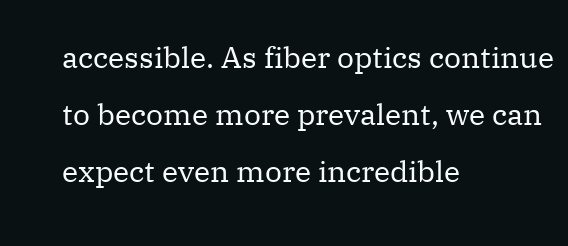accessible. As fiber optics continue to become more prevalent, we can expect even more incredible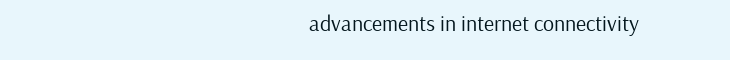advancements in internet connectivity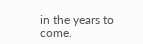in the years to come.